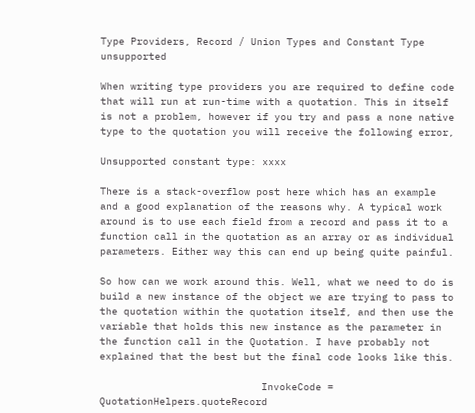Type Providers, Record / Union Types and Constant Type unsupported

When writing type providers you are required to define code that will run at run-time with a quotation. This in itself is not a problem, however if you try and pass a none native type to the quotation you will receive the following error,

Unsupported constant type: xxxx

There is a stack-overflow post here which has an example and a good explanation of the reasons why. A typical work around is to use each field from a record and pass it to a function call in the quotation as an array or as individual parameters. Either way this can end up being quite painful.

So how can we work around this. Well, what we need to do is build a new instance of the object we are trying to pass to the quotation within the quotation itself, and then use the variable that holds this new instance as the parameter in the function call in the Quotation. I have probably not explained that the best but the final code looks like this.

                           InvokeCode = QuotationHelpers.quoteRecord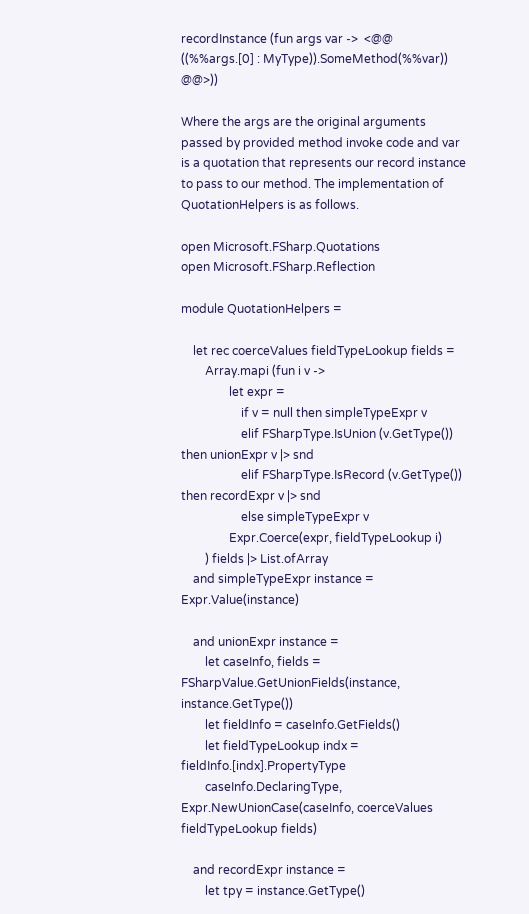recordInstance (fun args var ->  <@@ ((%%args.[0] : MyType)).SomeMethod(%%var)) @@>))

Where the args are the original arguments passed by provided method invoke code and var is a quotation that represents our record instance to pass to our method. The implementation of QuotationHelpers is as follows.

open Microsoft.FSharp.Quotations
open Microsoft.FSharp.Reflection

module QuotationHelpers =

    let rec coerceValues fieldTypeLookup fields =
        Array.mapi (fun i v ->
                let expr =
                    if v = null then simpleTypeExpr v
                    elif FSharpType.IsUnion (v.GetType()) then unionExpr v |> snd
                    elif FSharpType.IsRecord (v.GetType()) then recordExpr v |> snd
                    else simpleTypeExpr v
                Expr.Coerce(expr, fieldTypeLookup i)
        ) fields |> List.ofArray
    and simpleTypeExpr instance = Expr.Value(instance)

    and unionExpr instance =
        let caseInfo, fields = FSharpValue.GetUnionFields(instance, instance.GetType())
        let fieldInfo = caseInfo.GetFields()
        let fieldTypeLookup indx = fieldInfo.[indx].PropertyType
        caseInfo.DeclaringType, Expr.NewUnionCase(caseInfo, coerceValues fieldTypeLookup fields)

    and recordExpr instance =
        let tpy = instance.GetType()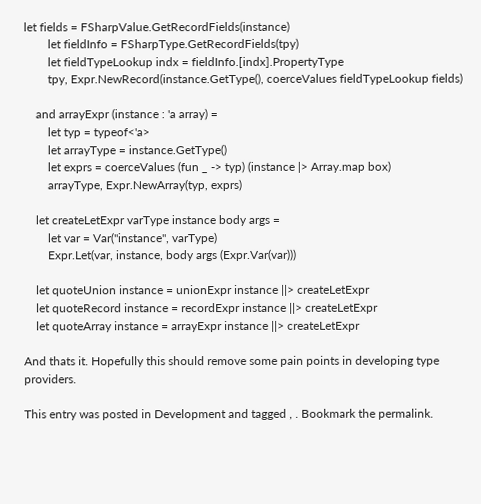let fields = FSharpValue.GetRecordFields(instance)
        let fieldInfo = FSharpType.GetRecordFields(tpy)
        let fieldTypeLookup indx = fieldInfo.[indx].PropertyType
        tpy, Expr.NewRecord(instance.GetType(), coerceValues fieldTypeLookup fields)

    and arrayExpr (instance : 'a array) =
        let typ = typeof<'a>
        let arrayType = instance.GetType()
        let exprs = coerceValues (fun _ -> typ) (instance |> Array.map box)
        arrayType, Expr.NewArray(typ, exprs)

    let createLetExpr varType instance body args =
        let var = Var("instance", varType)
        Expr.Let(var, instance, body args (Expr.Var(var)))

    let quoteUnion instance = unionExpr instance ||> createLetExpr
    let quoteRecord instance = recordExpr instance ||> createLetExpr
    let quoteArray instance = arrayExpr instance ||> createLetExpr

And thats it. Hopefully this should remove some pain points in developing type providers.

This entry was posted in Development and tagged , . Bookmark the permalink.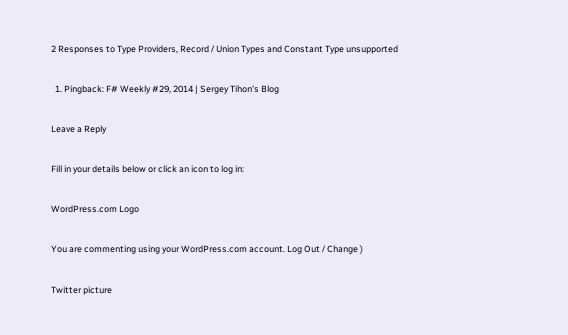2 Responses to Type Providers, Record / Union Types and Constant Type unsupported

  1. Pingback: F# Weekly #29, 2014 | Sergey Tihon's Blog

Leave a Reply

Fill in your details below or click an icon to log in:

WordPress.com Logo

You are commenting using your WordPress.com account. Log Out / Change )

Twitter picture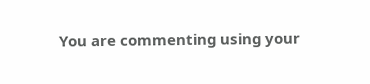You are commenting using your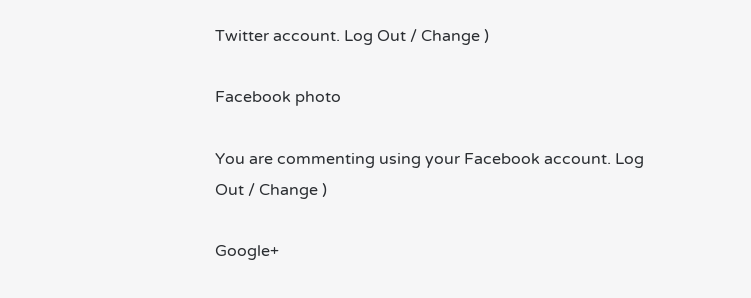Twitter account. Log Out / Change )

Facebook photo

You are commenting using your Facebook account. Log Out / Change )

Google+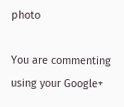photo

You are commenting using your Google+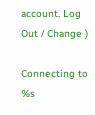account. Log Out / Change )

Connecting to %s